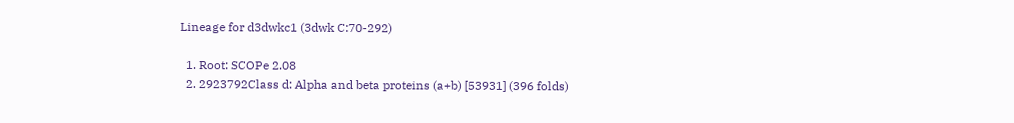Lineage for d3dwkc1 (3dwk C:70-292)

  1. Root: SCOPe 2.08
  2. 2923792Class d: Alpha and beta proteins (a+b) [53931] (396 folds)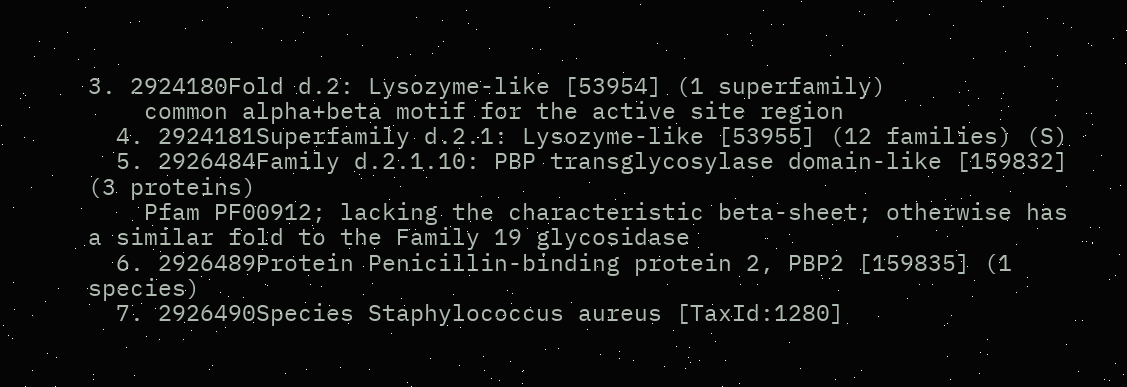3. 2924180Fold d.2: Lysozyme-like [53954] (1 superfamily)
    common alpha+beta motif for the active site region
  4. 2924181Superfamily d.2.1: Lysozyme-like [53955] (12 families) (S)
  5. 2926484Family d.2.1.10: PBP transglycosylase domain-like [159832] (3 proteins)
    Pfam PF00912; lacking the characteristic beta-sheet; otherwise has a similar fold to the Family 19 glycosidase
  6. 2926489Protein Penicillin-binding protein 2, PBP2 [159835] (1 species)
  7. 2926490Species Staphylococcus aureus [TaxId:1280]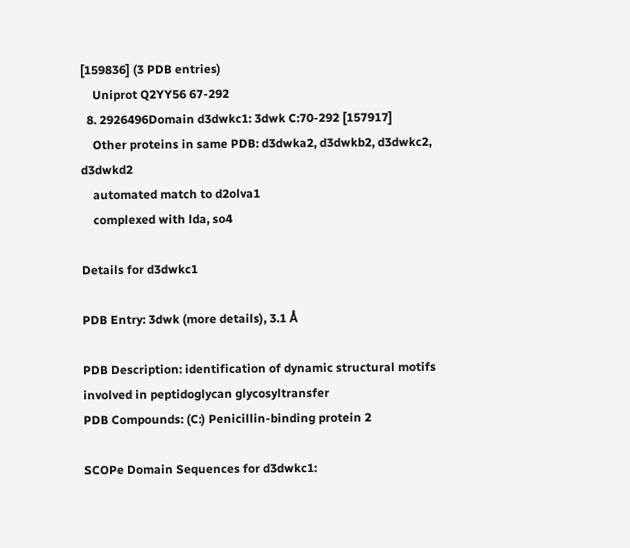[159836] (3 PDB entries)
    Uniprot Q2YY56 67-292
  8. 2926496Domain d3dwkc1: 3dwk C:70-292 [157917]
    Other proteins in same PDB: d3dwka2, d3dwkb2, d3dwkc2, d3dwkd2
    automated match to d2olva1
    complexed with lda, so4

Details for d3dwkc1

PDB Entry: 3dwk (more details), 3.1 Å

PDB Description: identification of dynamic structural motifs involved in peptidoglycan glycosyltransfer
PDB Compounds: (C:) Penicillin-binding protein 2

SCOPe Domain Sequences for d3dwkc1: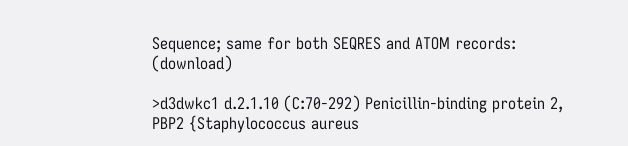Sequence; same for both SEQRES and ATOM records: (download)

>d3dwkc1 d.2.1.10 (C:70-292) Penicillin-binding protein 2, PBP2 {Staphylococcus aureus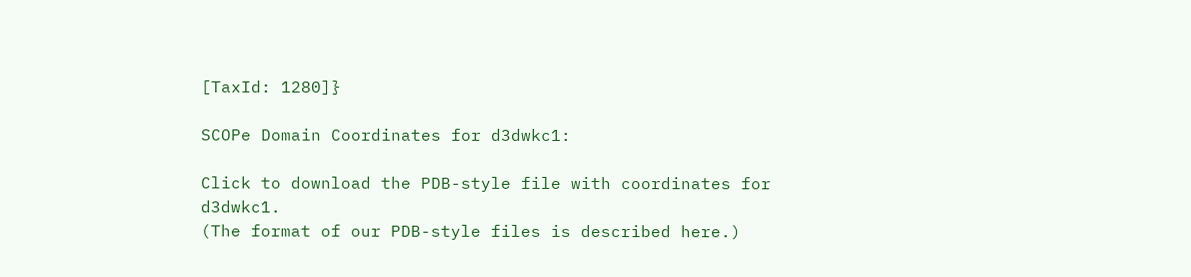[TaxId: 1280]}

SCOPe Domain Coordinates for d3dwkc1:

Click to download the PDB-style file with coordinates for d3dwkc1.
(The format of our PDB-style files is described here.)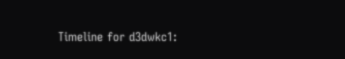Timeline for d3dwkc1: